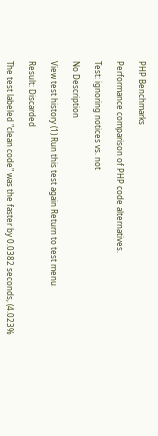PHP Benchmarks

Performance comparison of PHP code alternatives.

Test: ignoring notices vs. not

No Description

View test history (1) Run this test again Return to test menu

Result: Discarded

The test labeled "clean code" was the faster by 0.0382 seconds, (4.023%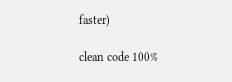faster)

clean code 100%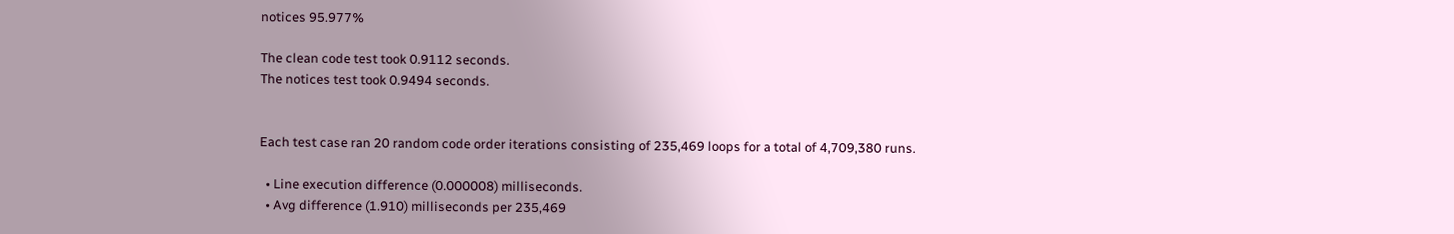notices 95.977%

The clean code test took 0.9112 seconds.
The notices test took 0.9494 seconds.


Each test case ran 20 random code order iterations consisting of 235,469 loops for a total of 4,709,380 runs.

  • Line execution difference (0.000008) milliseconds.
  • Avg difference (1.910) milliseconds per 235,469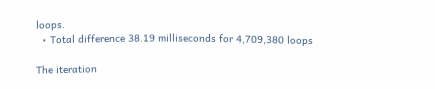loops.
  • Total difference 38.19 milliseconds for 4,709,380 loops

The iteration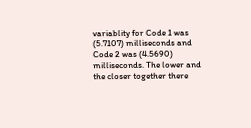variablity for Code 1 was (5.7107) milliseconds and Code 2 was (4.5690) milliseconds. The lower and the closer together there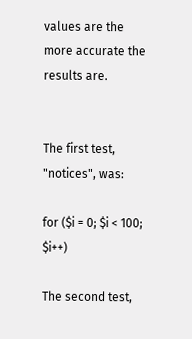values are the more accurate the results are.


The first test, "notices", was:

for ($i = 0; $i < 100; $i++)

The second test,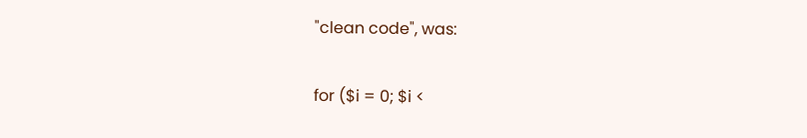"clean code", was:

for ($i = 0; $i <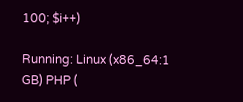100; $i++)

Running: Linux (x86_64:1 GB) PHP (